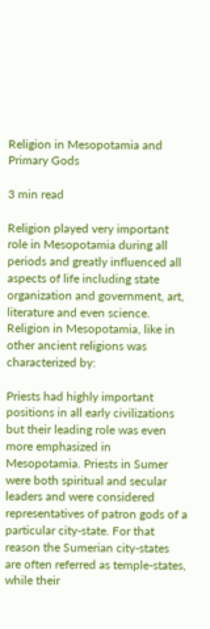Religion in Mesopotamia and Primary Gods

3 min read

Religion played very important role in Mesopotamia during all periods and greatly influenced all aspects of life including state organization and government, art, literature and even science. Religion in Mesopotamia, like in other ancient religions was characterized by:

Priests had highly important positions in all early civilizations but their leading role was even more emphasized in Mesopotamia. Priests in Sumer were both spiritual and secular leaders and were considered representatives of patron gods of a particular city-state. For that reason the Sumerian city-states are often referred as temple-states, while their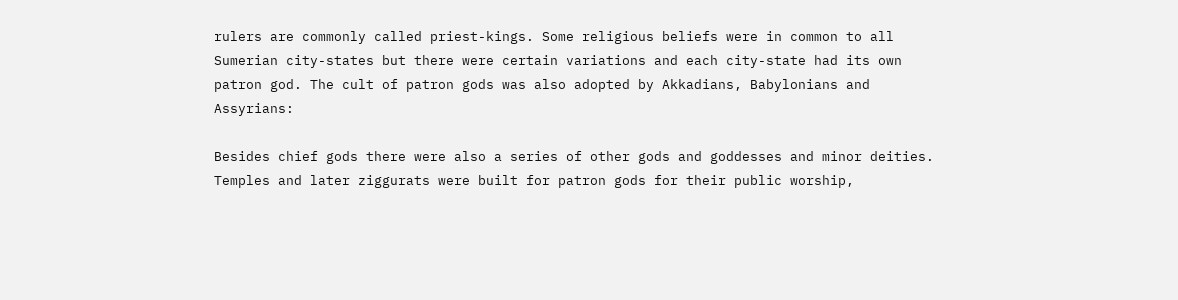rulers are commonly called priest-kings. Some religious beliefs were in common to all Sumerian city-states but there were certain variations and each city-state had its own patron god. The cult of patron gods was also adopted by Akkadians, Babylonians and Assyrians:

Besides chief gods there were also a series of other gods and goddesses and minor deities. Temples and later ziggurats were built for patron gods for their public worship,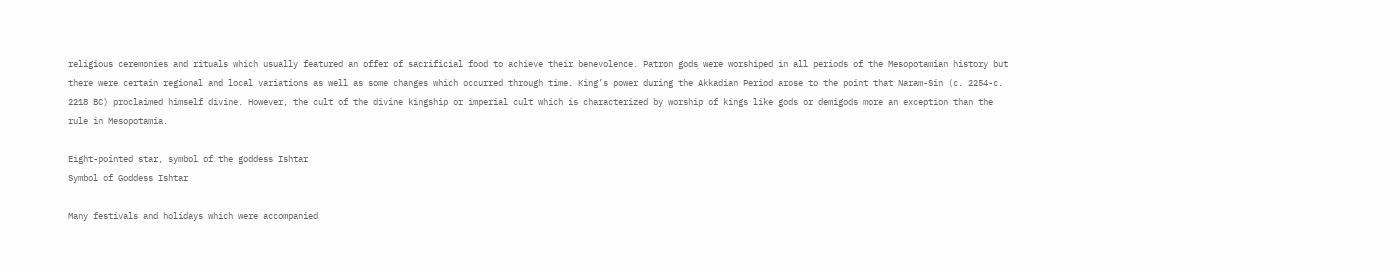religious ceremonies and rituals which usually featured an offer of sacrificial food to achieve their benevolence. Patron gods were worshiped in all periods of the Mesopotamian history but there were certain regional and local variations as well as some changes which occurred through time. King’s power during the Akkadian Period arose to the point that Naram-Sin (c. 2254-c. 2218 BC) proclaimed himself divine. However, the cult of the divine kingship or imperial cult which is characterized by worship of kings like gods or demigods more an exception than the rule in Mesopotamia.

Eight-pointed star, symbol of the goddess Ishtar
Symbol of Goddess Ishtar

Many festivals and holidays which were accompanied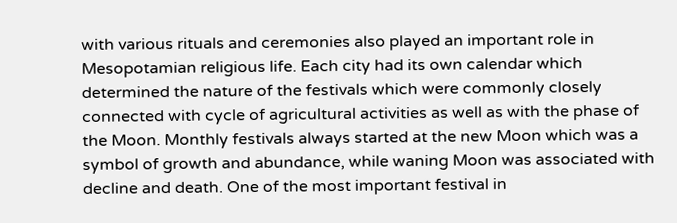with various rituals and ceremonies also played an important role in Mesopotamian religious life. Each city had its own calendar which determined the nature of the festivals which were commonly closely connected with cycle of agricultural activities as well as with the phase of the Moon. Monthly festivals always started at the new Moon which was a symbol of growth and abundance, while waning Moon was associated with decline and death. One of the most important festival in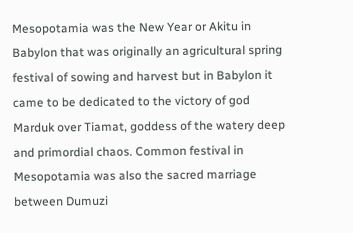Mesopotamia was the New Year or Akitu in Babylon that was originally an agricultural spring festival of sowing and harvest but in Babylon it came to be dedicated to the victory of god Marduk over Tiamat, goddess of the watery deep and primordial chaos. Common festival in Mesopotamia was also the sacred marriage between Dumuzi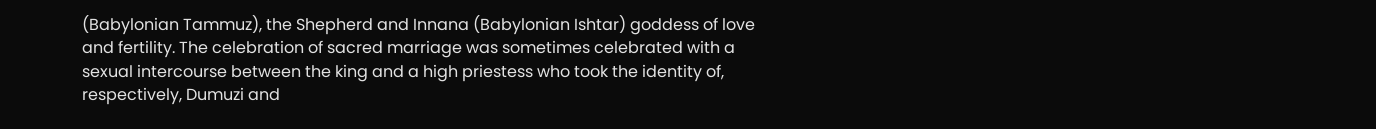(Babylonian Tammuz), the Shepherd and Innana (Babylonian Ishtar) goddess of love and fertility. The celebration of sacred marriage was sometimes celebrated with a sexual intercourse between the king and a high priestess who took the identity of, respectively, Dumuzi and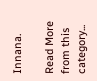Innana.

Read More from this category...